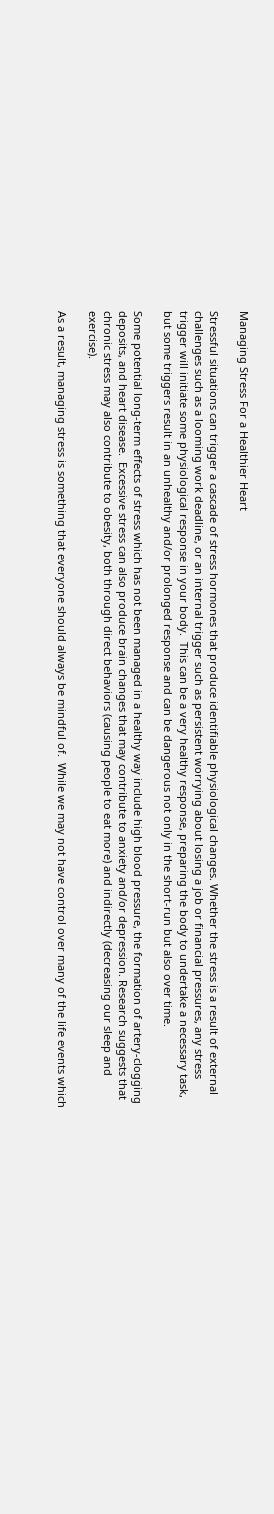Managing Stress For a Healthier Heart

Stressful situations can trigger a cascade of stress hormones that produce identifiable physiological changes. Whether the stress is a result of external challenges such as a looming work deadline, or an internal trigger such as persistent worrying about losing a job or financial pressures, any stress trigger will initiate some physiological response in your body.  This can be a very healthy response, preparing the body to undertake a necessary task, but some triggers result in an unhealthy and/or prolonged response and can be dangerous not only in the short-run but also over time.

Some potential long-term effects of stress which has not been managed in a healthy way include high blood pressure, the formation of artery-clogging deposits, and heart disease.  Excessive stress can also produce brain changes that may contribute to anxiety and/or depression. Research suggests that chronic stress may also contribute to obesity, both through direct behaviors (causing people to eat more) and indirectly (decreasing our sleep and exercise).

As a result, managing stress is something that everyone should always be mindful of.  While we may not have control over many of the life events which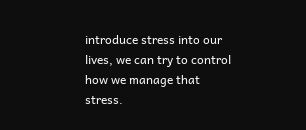introduce stress into our lives, we can try to control how we manage that stress.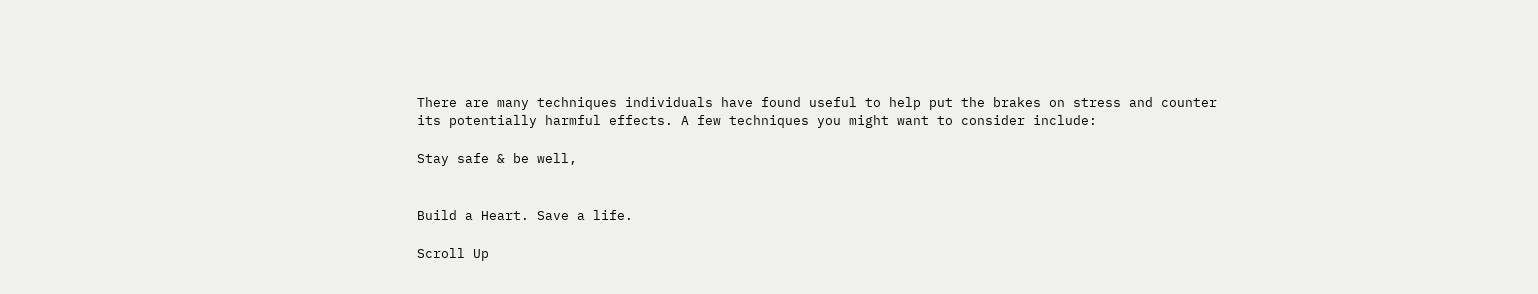There are many techniques individuals have found useful to help put the brakes on stress and counter its potentially harmful effects. A few techniques you might want to consider include:

Stay safe & be well,


Build a Heart. Save a life.

Scroll Up